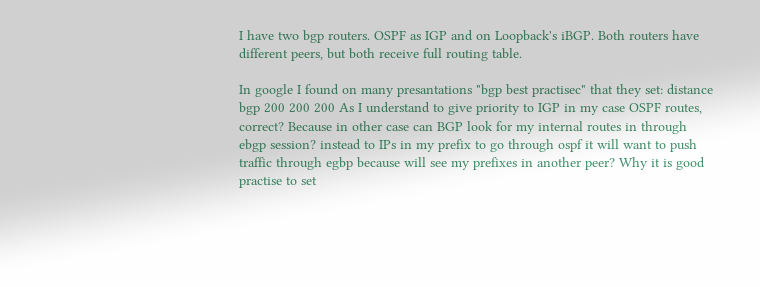I have two bgp routers. OSPF as IGP and on Loopback's iBGP. Both routers have different peers, but both receive full routing table.

In google I found on many presantations "bgp best practisec" that they set: distance bgp 200 200 200 As I understand to give priority to IGP in my case OSPF routes, correct? Because in other case can BGP look for my internal routes in through ebgp session? instead to IPs in my prefix to go through ospf it will want to push traffic through egbp because will see my prefixes in another peer? Why it is good practise to set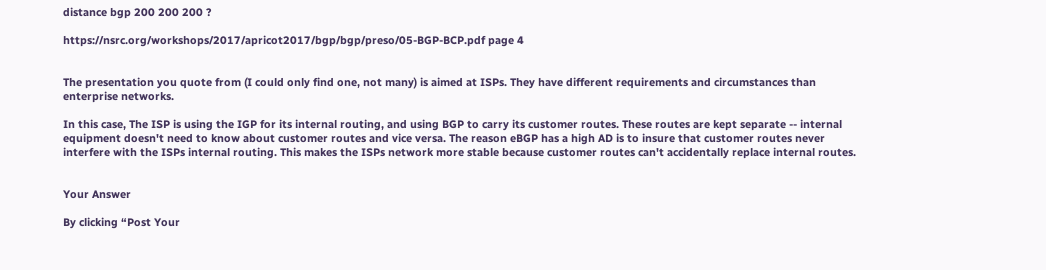distance bgp 200 200 200 ?

https://nsrc.org/workshops/2017/apricot2017/bgp/bgp/preso/05-BGP-BCP.pdf page 4


The presentation you quote from (I could only find one, not many) is aimed at ISPs. They have different requirements and circumstances than enterprise networks.

In this case, The ISP is using the IGP for its internal routing, and using BGP to carry its customer routes. These routes are kept separate -- internal equipment doesn't need to know about customer routes and vice versa. The reason eBGP has a high AD is to insure that customer routes never interfere with the ISPs internal routing. This makes the ISPs network more stable because customer routes can't accidentally replace internal routes.


Your Answer

By clicking “Post Your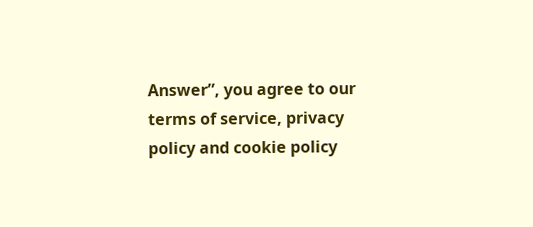Answer”, you agree to our terms of service, privacy policy and cookie policy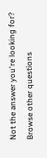Not the answer you're looking for? Browse other questions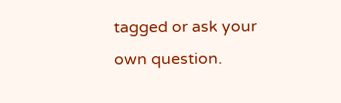tagged or ask your own question.